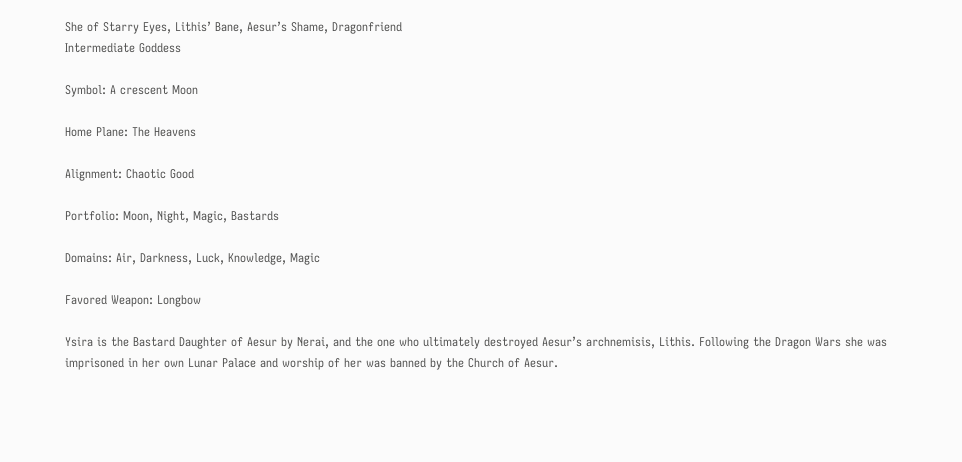She of Starry Eyes, Lithis’ Bane, Aesur’s Shame, Dragonfriend
Intermediate Goddess

Symbol: A crescent Moon

Home Plane: The Heavens

Alignment: Chaotic Good

Portfolio: Moon, Night, Magic, Bastards

Domains: Air, Darkness, Luck, Knowledge, Magic

Favored Weapon: Longbow

Ysira is the Bastard Daughter of Aesur by Nerai, and the one who ultimately destroyed Aesur’s archnemisis, Lithis. Following the Dragon Wars she was imprisoned in her own Lunar Palace and worship of her was banned by the Church of Aesur.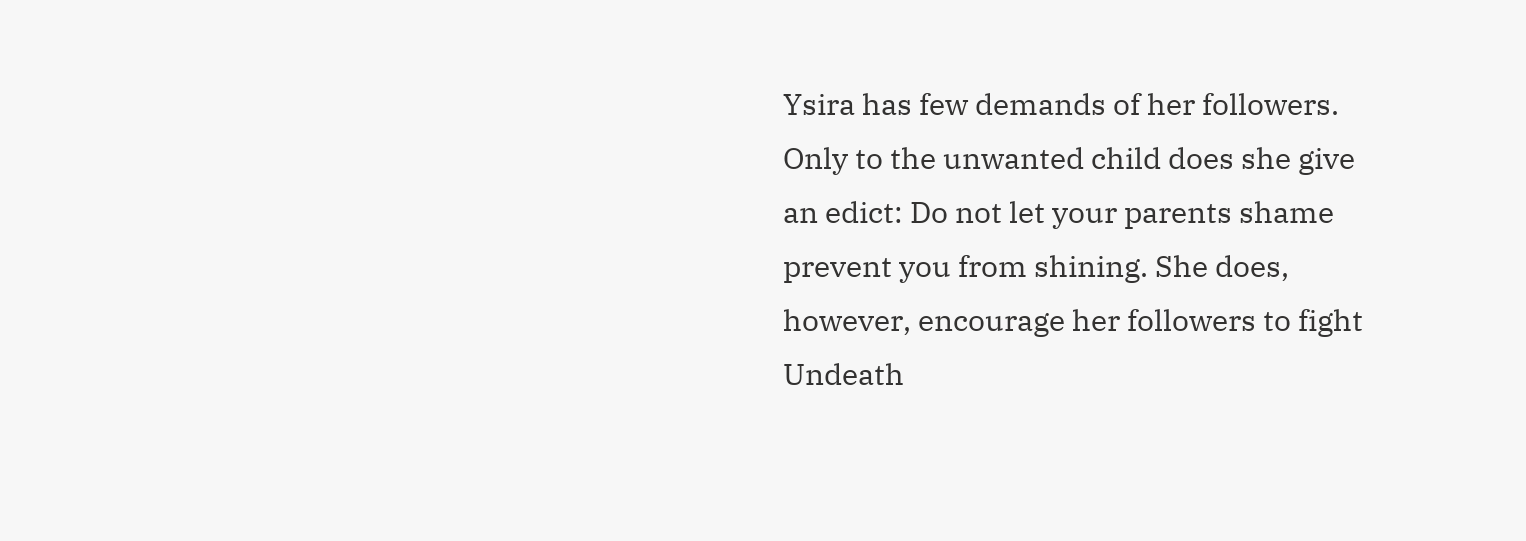Ysira has few demands of her followers. Only to the unwanted child does she give an edict: Do not let your parents shame prevent you from shining. She does, however, encourage her followers to fight Undeath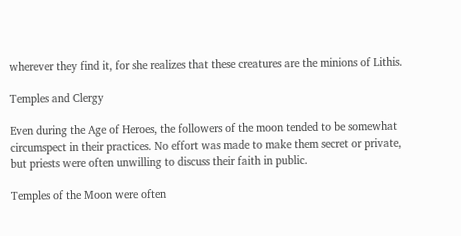wherever they find it, for she realizes that these creatures are the minions of Lithis.

Temples and Clergy

Even during the Age of Heroes, the followers of the moon tended to be somewhat circumspect in their practices. No effort was made to make them secret or private, but priests were often unwilling to discuss their faith in public.

Temples of the Moon were often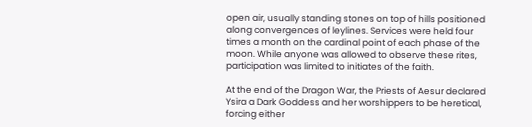open air, usually standing stones on top of hills positioned along convergences of leylines. Services were held four times a month on the cardinal point of each phase of the moon. While anyone was allowed to observe these rites, participation was limited to initiates of the faith.

At the end of the Dragon War, the Priests of Aesur declared Ysira a Dark Goddess and her worshippers to be heretical, forcing either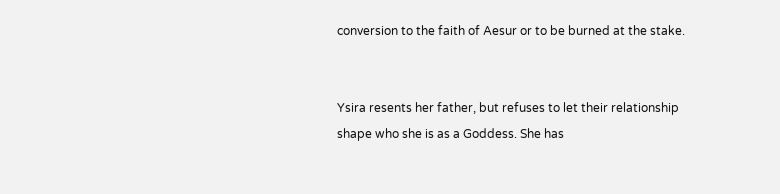conversion to the faith of Aesur or to be burned at the stake.


Ysira resents her father, but refuses to let their relationship shape who she is as a Goddess. She has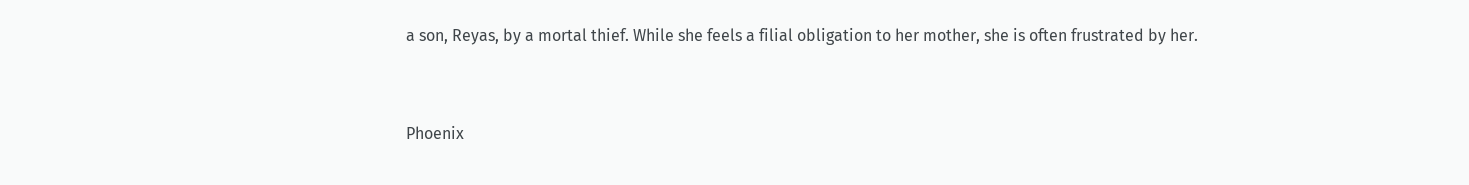a son, Reyas, by a mortal thief. While she feels a filial obligation to her mother, she is often frustrated by her.


Phoenix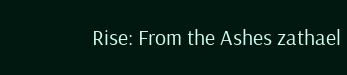Rise: From the Ashes zathael